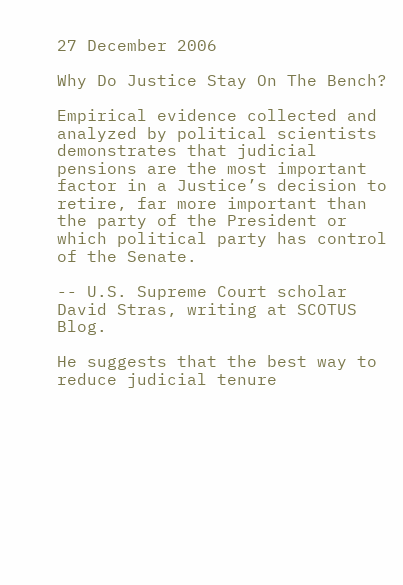27 December 2006

Why Do Justice Stay On The Bench?

Empirical evidence collected and analyzed by political scientists demonstrates that judicial pensions are the most important factor in a Justice’s decision to retire, far more important than the party of the President or which political party has control of the Senate.

-- U.S. Supreme Court scholar David Stras, writing at SCOTUS Blog.

He suggests that the best way to reduce judicial tenure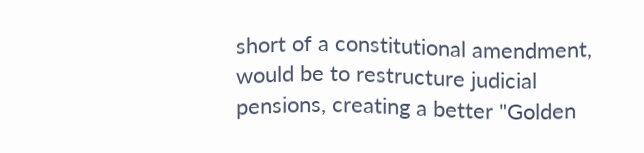short of a constitutional amendment, would be to restructure judicial pensions, creating a better "Golden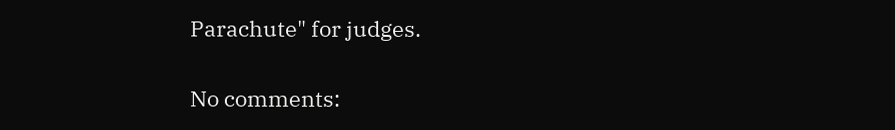Parachute" for judges.

No comments: